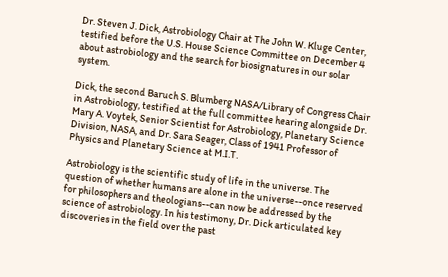Dr. Steven J. Dick, Astrobiology Chair at The John W. Kluge Center, testified before the U.S. House Science Committee on December 4 about astrobiology and the search for biosignatures in our solar system.

Dick, the second Baruch S. Blumberg NASA/Library of Congress Chair in Astrobiology, testified at the full committee hearing alongside Dr. Mary A. Voytek, Senior Scientist for Astrobiology, Planetary Science Division, NASA, and Dr. Sara Seager, Class of 1941 Professor of Physics and Planetary Science at M.I.T.

Astrobiology is the scientific study of life in the universe. The question of whether humans are alone in the universe--once reserved for philosophers and theologians--can now be addressed by the science of astrobiology. In his testimony, Dr. Dick articulated key discoveries in the field over the past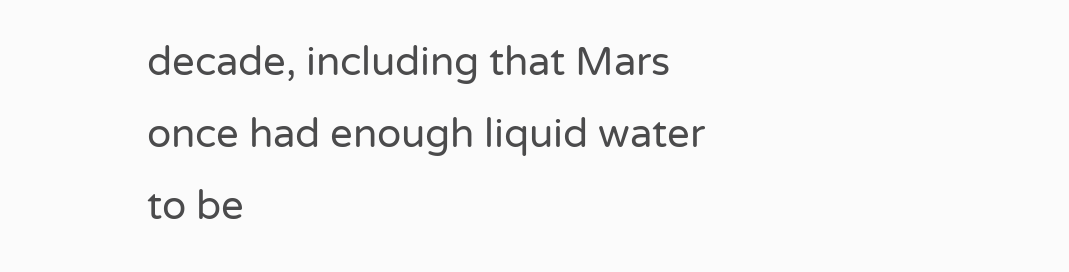decade, including that Mars once had enough liquid water to be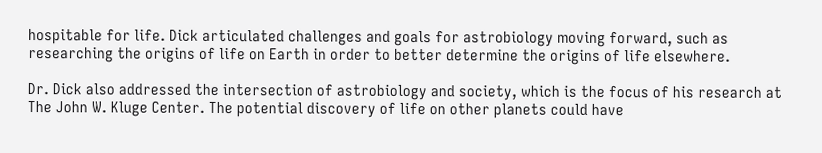hospitable for life. Dick articulated challenges and goals for astrobiology moving forward, such as researching the origins of life on Earth in order to better determine the origins of life elsewhere.

Dr. Dick also addressed the intersection of astrobiology and society, which is the focus of his research at The John W. Kluge Center. The potential discovery of life on other planets could have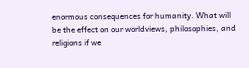enormous consequences for humanity. What will be the effect on our worldviews, philosophies, and religions if we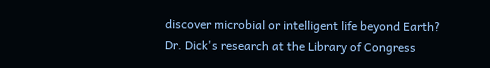discover microbial or intelligent life beyond Earth? Dr. Dick's research at the Library of Congress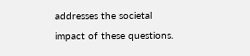addresses the societal impact of these questions.